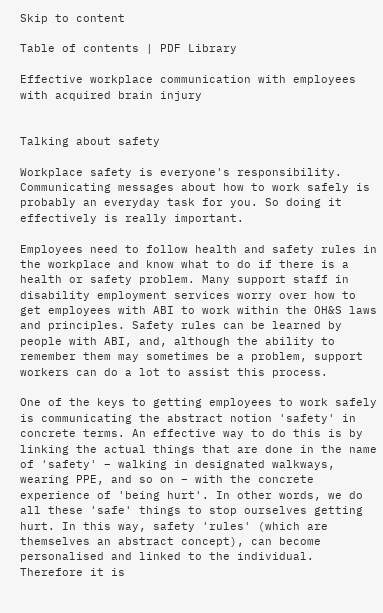Skip to content

Table of contents | PDF Library

Effective workplace communication with employees with acquired brain injury


Talking about safety

Workplace safety is everyone's responsibility. Communicating messages about how to work safely is probably an everyday task for you. So doing it effectively is really important.

Employees need to follow health and safety rules in the workplace and know what to do if there is a health or safety problem. Many support staff in disability employment services worry over how to get employees with ABI to work within the OH&S laws and principles. Safety rules can be learned by people with ABI, and, although the ability to remember them may sometimes be a problem, support workers can do a lot to assist this process.

One of the keys to getting employees to work safely is communicating the abstract notion 'safety' in concrete terms. An effective way to do this is by linking the actual things that are done in the name of 'safety' – walking in designated walkways, wearing PPE, and so on – with the concrete experience of 'being hurt'. In other words, we do all these 'safe' things to stop ourselves getting hurt. In this way, safety 'rules' (which are themselves an abstract concept), can become personalised and linked to the individual. Therefore it is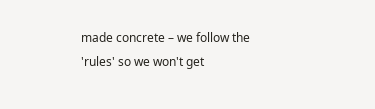made concrete – we follow the 'rules' so we won't get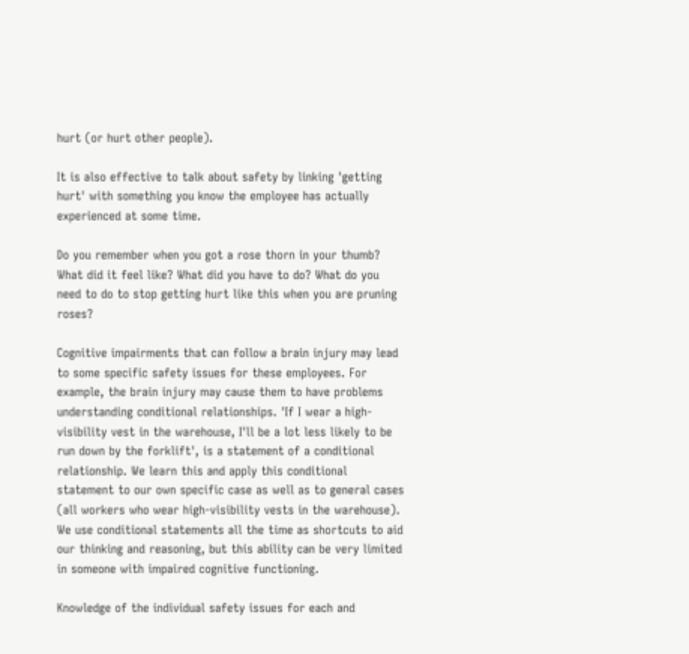hurt (or hurt other people).

It is also effective to talk about safety by linking 'getting hurt' with something you know the employee has actually experienced at some time.

Do you remember when you got a rose thorn in your thumb? What did it feel like? What did you have to do? What do you need to do to stop getting hurt like this when you are pruning roses?

Cognitive impairments that can follow a brain injury may lead to some specific safety issues for these employees. For example, the brain injury may cause them to have problems understanding conditional relationships. 'If I wear a high-visibility vest in the warehouse, I'll be a lot less likely to be run down by the forklift', is a statement of a conditional relationship. We learn this and apply this conditional statement to our own specific case as well as to general cases (all workers who wear high-visibility vests in the warehouse). We use conditional statements all the time as shortcuts to aid our thinking and reasoning, but this ability can be very limited in someone with impaired cognitive functioning.

Knowledge of the individual safety issues for each and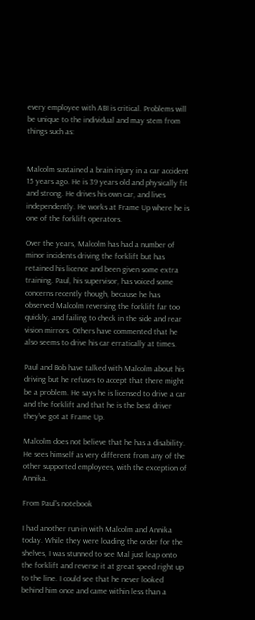every employee with ABI is critical. Problems will be unique to the individual and may stem from things such as:


Malcolm sustained a brain injury in a car accident 15 years ago. He is 39 years old and physically fit and strong. He drives his own car, and lives independently. He works at Frame Up where he is one of the forklift operators.

Over the years, Malcolm has had a number of minor incidents driving the forklift but has retained his licence and been given some extra training. Paul, his supervisor, has voiced some concerns recently though, because he has observed Malcolm reversing the forklift far too quickly, and failing to check in the side and rear vision mirrors. Others have commented that he also seems to drive his car erratically at times.

Paul and Bob have talked with Malcolm about his driving but he refuses to accept that there might be a problem. He says he is licensed to drive a car and the forklift and that he is the best driver they've got at Frame Up.

Malcolm does not believe that he has a disability. He sees himself as very different from any of the other supported employees, with the exception of Annika.

From Paul's notebook

I had another run-in with Malcolm and Annika today. While they were loading the order for the shelves, I was stunned to see Mal just leap onto the forklift and reverse it at great speed right up to the line. I could see that he never looked behind him once and came within less than a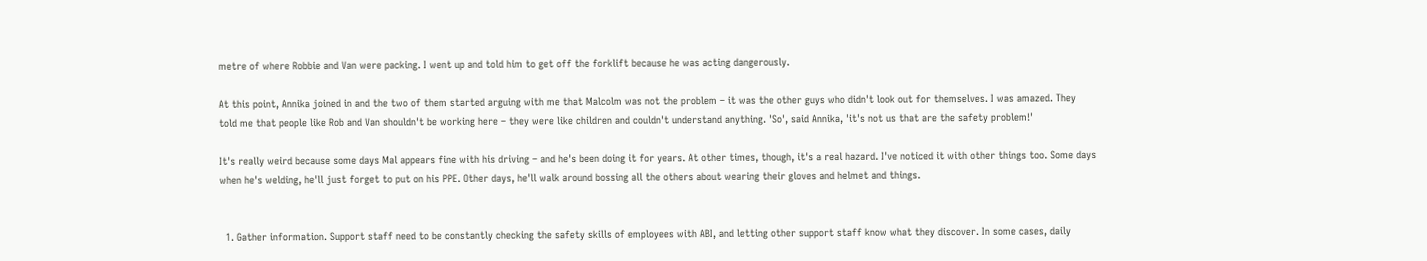metre of where Robbie and Van were packing. I went up and told him to get off the forklift because he was acting dangerously.

At this point, Annika joined in and the two of them started arguing with me that Malcolm was not the problem – it was the other guys who didn't look out for themselves. I was amazed. They told me that people like Rob and Van shouldn't be working here – they were like children and couldn't understand anything. 'So', said Annika, 'it's not us that are the safety problem!'

It's really weird because some days Mal appears fine with his driving – and he's been doing it for years. At other times, though, it's a real hazard. I've noticed it with other things too. Some days when he's welding, he'll just forget to put on his PPE. Other days, he'll walk around bossing all the others about wearing their gloves and helmet and things.


  1. Gather information. Support staff need to be constantly checking the safety skills of employees with ABI, and letting other support staff know what they discover. In some cases, daily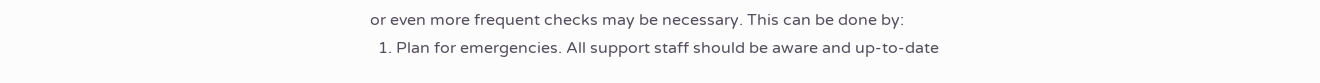or even more frequent checks may be necessary. This can be done by:
  1. Plan for emergencies. All support staff should be aware and up-to-date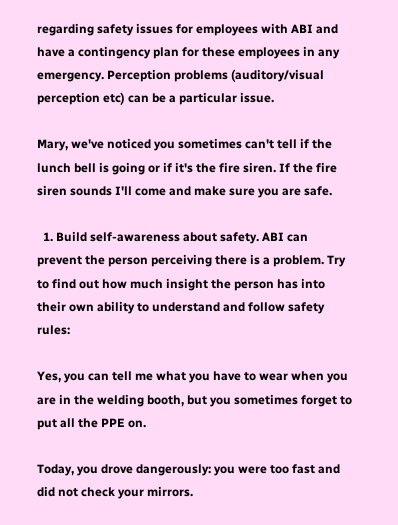regarding safety issues for employees with ABI and have a contingency plan for these employees in any emergency. Perception problems (auditory/visual perception etc) can be a particular issue.

Mary, we've noticed you sometimes can't tell if the lunch bell is going or if it's the fire siren. If the fire siren sounds I'll come and make sure you are safe.

  1. Build self-awareness about safety. ABI can prevent the person perceiving there is a problem. Try to find out how much insight the person has into their own ability to understand and follow safety rules:

Yes, you can tell me what you have to wear when you are in the welding booth, but you sometimes forget to put all the PPE on.

Today, you drove dangerously: you were too fast and did not check your mirrors.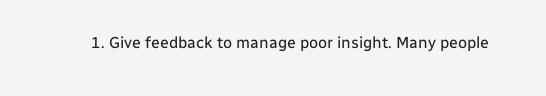1. Give feedback to manage poor insight. Many people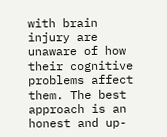with brain injury are unaware of how their cognitive problems affect them. The best approach is an honest and up-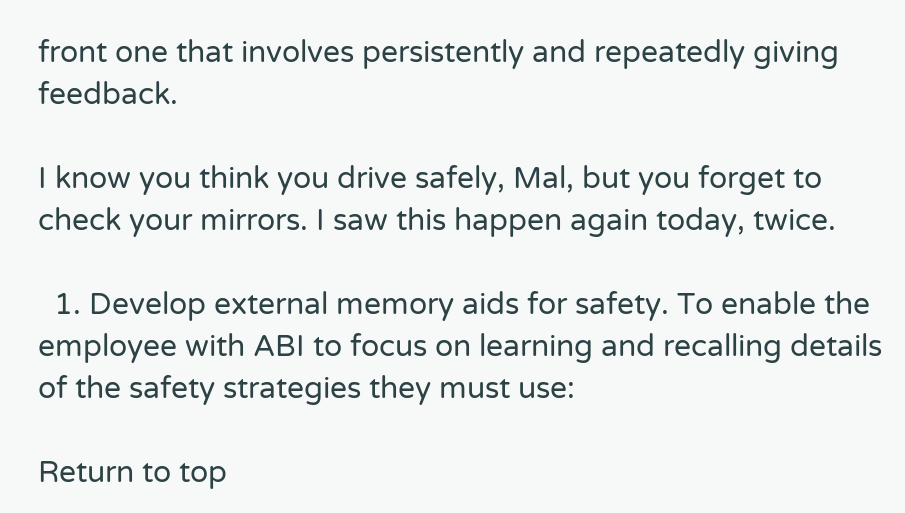front one that involves persistently and repeatedly giving feedback.

I know you think you drive safely, Mal, but you forget to check your mirrors. I saw this happen again today, twice.

  1. Develop external memory aids for safety. To enable the employee with ABI to focus on learning and recalling details of the safety strategies they must use:

Return to top